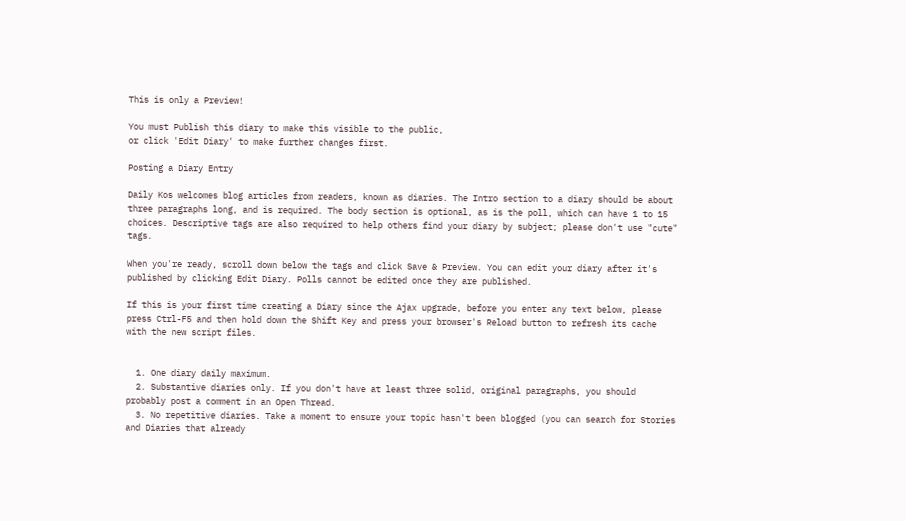This is only a Preview!

You must Publish this diary to make this visible to the public,
or click 'Edit Diary' to make further changes first.

Posting a Diary Entry

Daily Kos welcomes blog articles from readers, known as diaries. The Intro section to a diary should be about three paragraphs long, and is required. The body section is optional, as is the poll, which can have 1 to 15 choices. Descriptive tags are also required to help others find your diary by subject; please don't use "cute" tags.

When you're ready, scroll down below the tags and click Save & Preview. You can edit your diary after it's published by clicking Edit Diary. Polls cannot be edited once they are published.

If this is your first time creating a Diary since the Ajax upgrade, before you enter any text below, please press Ctrl-F5 and then hold down the Shift Key and press your browser's Reload button to refresh its cache with the new script files.


  1. One diary daily maximum.
  2. Substantive diaries only. If you don't have at least three solid, original paragraphs, you should probably post a comment in an Open Thread.
  3. No repetitive diaries. Take a moment to ensure your topic hasn't been blogged (you can search for Stories and Diaries that already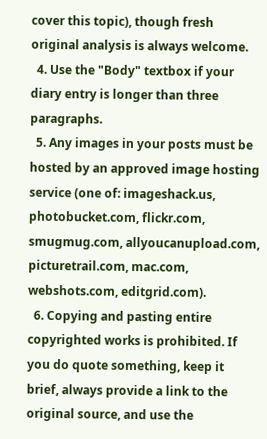cover this topic), though fresh original analysis is always welcome.
  4. Use the "Body" textbox if your diary entry is longer than three paragraphs.
  5. Any images in your posts must be hosted by an approved image hosting service (one of: imageshack.us, photobucket.com, flickr.com, smugmug.com, allyoucanupload.com, picturetrail.com, mac.com, webshots.com, editgrid.com).
  6. Copying and pasting entire copyrighted works is prohibited. If you do quote something, keep it brief, always provide a link to the original source, and use the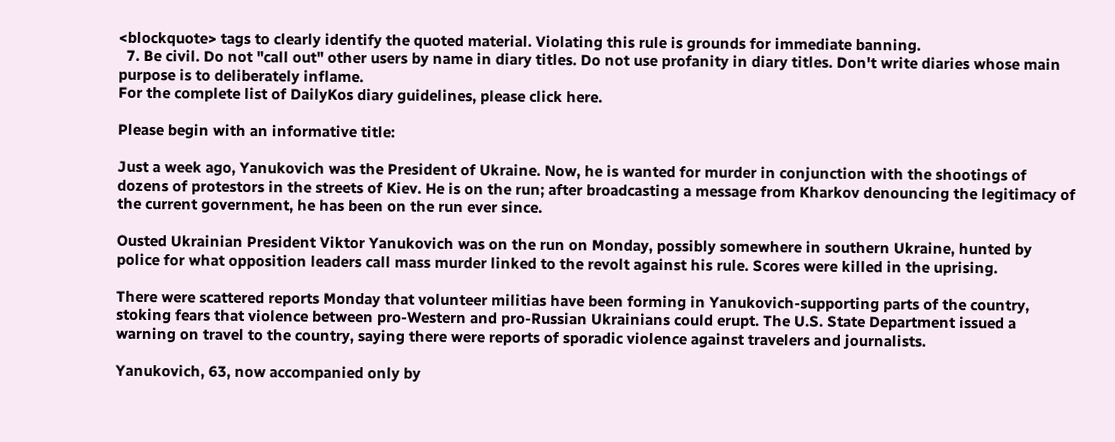<blockquote> tags to clearly identify the quoted material. Violating this rule is grounds for immediate banning.
  7. Be civil. Do not "call out" other users by name in diary titles. Do not use profanity in diary titles. Don't write diaries whose main purpose is to deliberately inflame.
For the complete list of DailyKos diary guidelines, please click here.

Please begin with an informative title:

Just a week ago, Yanukovich was the President of Ukraine. Now, he is wanted for murder in conjunction with the shootings of dozens of protestors in the streets of Kiev. He is on the run; after broadcasting a message from Kharkov denouncing the legitimacy of the current government, he has been on the run ever since.

Ousted Ukrainian President Viktor Yanukovich was on the run on Monday, possibly somewhere in southern Ukraine, hunted by police for what opposition leaders call mass murder linked to the revolt against his rule. Scores were killed in the uprising.

There were scattered reports Monday that volunteer militias have been forming in Yanukovich-supporting parts of the country, stoking fears that violence between pro-Western and pro-Russian Ukrainians could erupt. The U.S. State Department issued a warning on travel to the country, saying there were reports of sporadic violence against travelers and journalists.

Yanukovich, 63, now accompanied only by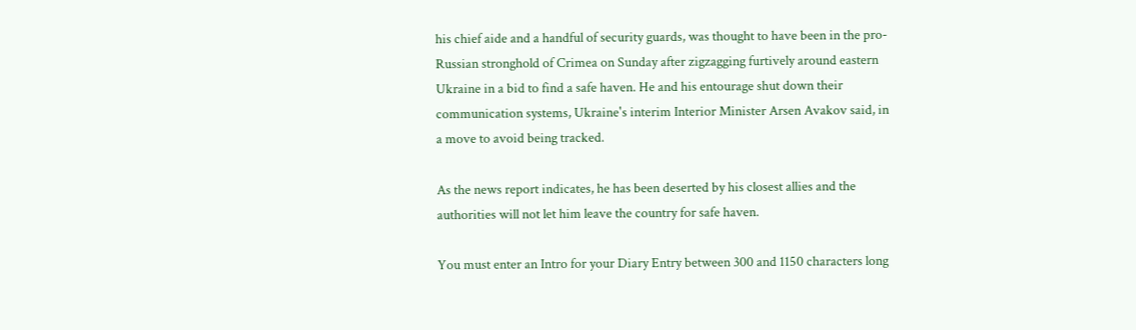his chief aide and a handful of security guards, was thought to have been in the pro-Russian stronghold of Crimea on Sunday after zigzagging furtively around eastern Ukraine in a bid to find a safe haven. He and his entourage shut down their communication systems, Ukraine's interim Interior Minister Arsen Avakov said, in a move to avoid being tracked.

As the news report indicates, he has been deserted by his closest allies and the authorities will not let him leave the country for safe haven.

You must enter an Intro for your Diary Entry between 300 and 1150 characters long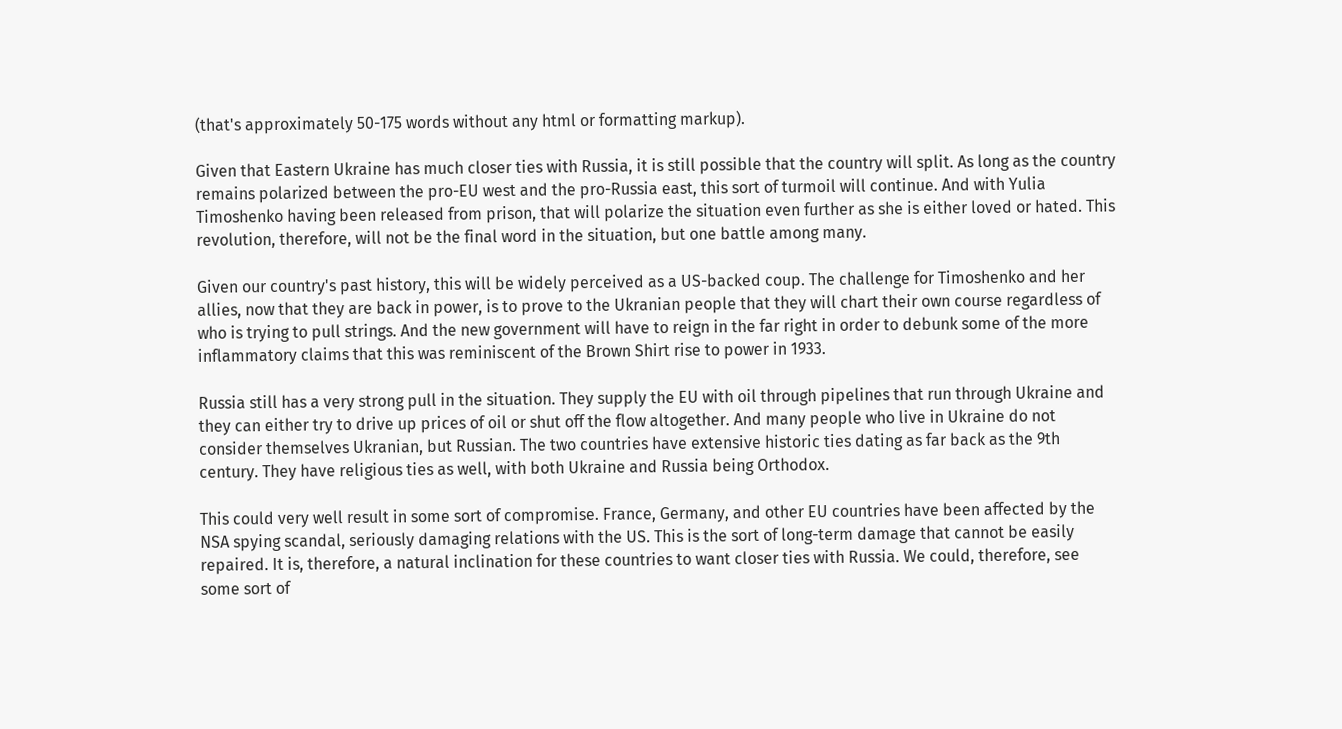(that's approximately 50-175 words without any html or formatting markup).

Given that Eastern Ukraine has much closer ties with Russia, it is still possible that the country will split. As long as the country remains polarized between the pro-EU west and the pro-Russia east, this sort of turmoil will continue. And with Yulia Timoshenko having been released from prison, that will polarize the situation even further as she is either loved or hated. This revolution, therefore, will not be the final word in the situation, but one battle among many.

Given our country's past history, this will be widely perceived as a US-backed coup. The challenge for Timoshenko and her allies, now that they are back in power, is to prove to the Ukranian people that they will chart their own course regardless of who is trying to pull strings. And the new government will have to reign in the far right in order to debunk some of the more inflammatory claims that this was reminiscent of the Brown Shirt rise to power in 1933.

Russia still has a very strong pull in the situation. They supply the EU with oil through pipelines that run through Ukraine and they can either try to drive up prices of oil or shut off the flow altogether. And many people who live in Ukraine do not consider themselves Ukranian, but Russian. The two countries have extensive historic ties dating as far back as the 9th century. They have religious ties as well, with both Ukraine and Russia being Orthodox.

This could very well result in some sort of compromise. France, Germany, and other EU countries have been affected by the NSA spying scandal, seriously damaging relations with the US. This is the sort of long-term damage that cannot be easily repaired. It is, therefore, a natural inclination for these countries to want closer ties with Russia. We could, therefore, see some sort of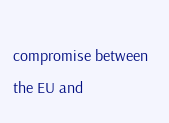compromise between the EU and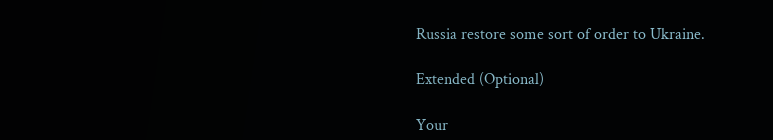Russia restore some sort of order to Ukraine.

Extended (Optional)

Your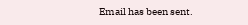Email has been sent.